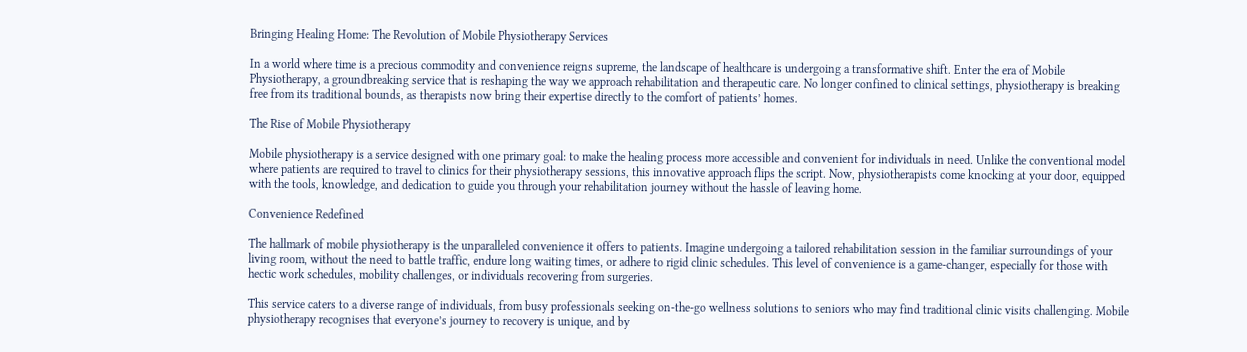Bringing Healing Home: The Revolution of Mobile Physiotherapy Services

In a world where time is a precious commodity and convenience reigns supreme, the landscape of healthcare is undergoing a transformative shift. Enter the era of Mobile Physiotherapy, a groundbreaking service that is reshaping the way we approach rehabilitation and therapeutic care. No longer confined to clinical settings, physiotherapy is breaking free from its traditional bounds, as therapists now bring their expertise directly to the comfort of patients’ homes.

The Rise of Mobile Physiotherapy

Mobile physiotherapy is a service designed with one primary goal: to make the healing process more accessible and convenient for individuals in need. Unlike the conventional model where patients are required to travel to clinics for their physiotherapy sessions, this innovative approach flips the script. Now, physiotherapists come knocking at your door, equipped with the tools, knowledge, and dedication to guide you through your rehabilitation journey without the hassle of leaving home.

Convenience Redefined

The hallmark of mobile physiotherapy is the unparalleled convenience it offers to patients. Imagine undergoing a tailored rehabilitation session in the familiar surroundings of your living room, without the need to battle traffic, endure long waiting times, or adhere to rigid clinic schedules. This level of convenience is a game-changer, especially for those with hectic work schedules, mobility challenges, or individuals recovering from surgeries.

This service caters to a diverse range of individuals, from busy professionals seeking on-the-go wellness solutions to seniors who may find traditional clinic visits challenging. Mobile physiotherapy recognises that everyone’s journey to recovery is unique, and by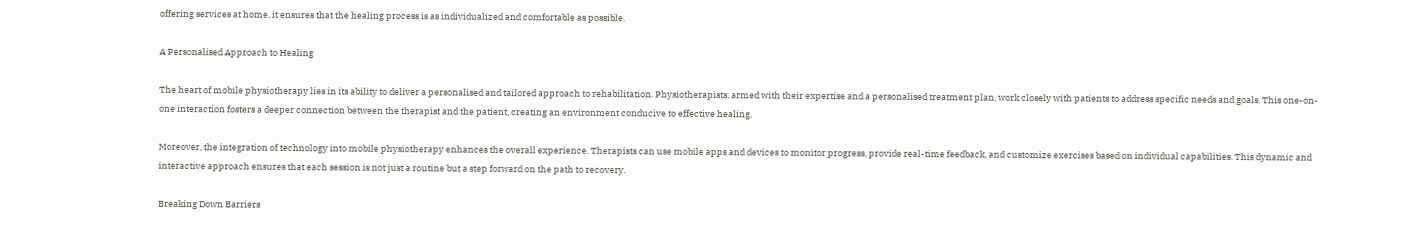offering services at home, it ensures that the healing process is as individualized and comfortable as possible.

A Personalised Approach to Healing

The heart of mobile physiotherapy lies in its ability to deliver a personalised and tailored approach to rehabilitation. Physiotherapists, armed with their expertise and a personalised treatment plan, work closely with patients to address specific needs and goals. This one-on-one interaction fosters a deeper connection between the therapist and the patient, creating an environment conducive to effective healing.

Moreover, the integration of technology into mobile physiotherapy enhances the overall experience. Therapists can use mobile apps and devices to monitor progress, provide real-time feedback, and customize exercises based on individual capabilities. This dynamic and interactive approach ensures that each session is not just a routine but a step forward on the path to recovery.

Breaking Down Barriers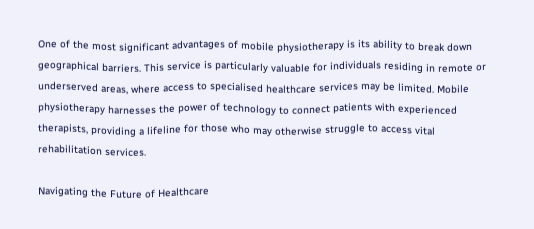One of the most significant advantages of mobile physiotherapy is its ability to break down geographical barriers. This service is particularly valuable for individuals residing in remote or underserved areas, where access to specialised healthcare services may be limited. Mobile physiotherapy harnesses the power of technology to connect patients with experienced therapists, providing a lifeline for those who may otherwise struggle to access vital rehabilitation services.

Navigating the Future of Healthcare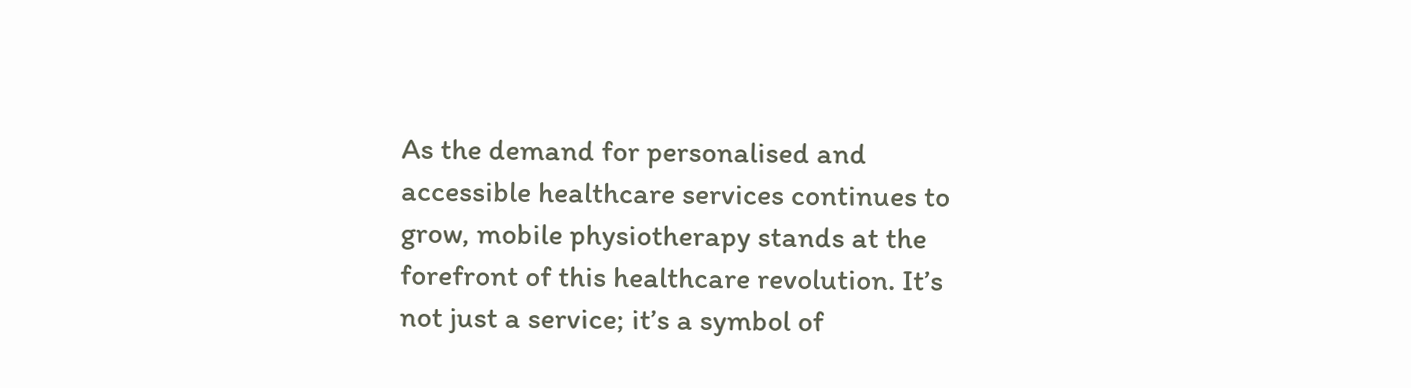As the demand for personalised and accessible healthcare services continues to grow, mobile physiotherapy stands at the forefront of this healthcare revolution. It’s not just a service; it’s a symbol of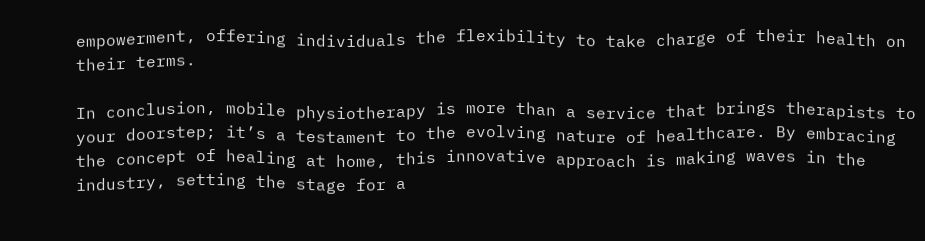empowerment, offering individuals the flexibility to take charge of their health on their terms.

In conclusion, mobile physiotherapy is more than a service that brings therapists to your doorstep; it’s a testament to the evolving nature of healthcare. By embracing the concept of healing at home, this innovative approach is making waves in the industry, setting the stage for a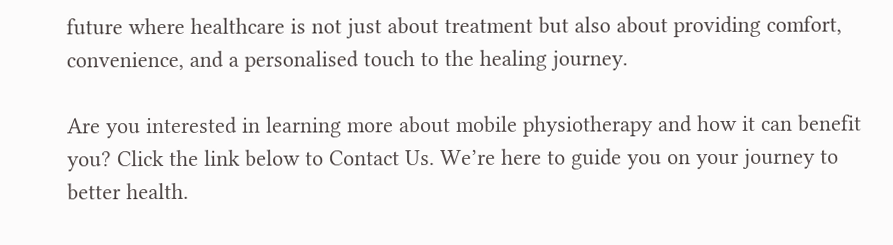future where healthcare is not just about treatment but also about providing comfort, convenience, and a personalised touch to the healing journey.

Are you interested in learning more about mobile physiotherapy and how it can benefit you? Click the link below to Contact Us. We’re here to guide you on your journey to better health.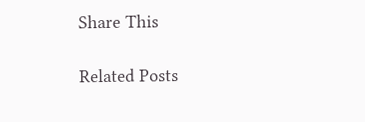Share This

Related Posts